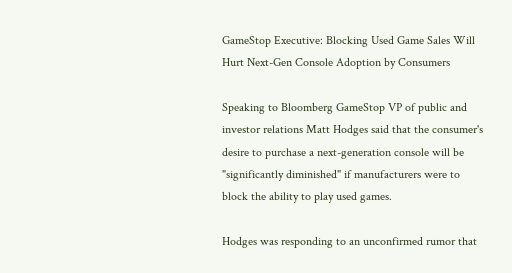GameStop Executive: Blocking Used Game Sales Will Hurt Next-Gen Console Adoption by Consumers

Speaking to Bloomberg GameStop VP of public and investor relations Matt Hodges said that the consumer's desire to purchase a next-generation console will be "significantly diminished" if manufacturers were to block the ability to play used games.

Hodges was responding to an unconfirmed rumor that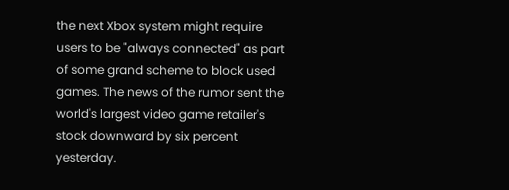the next Xbox system might require users to be "always connected" as part of some grand scheme to block used games. The news of the rumor sent the world's largest video game retailer's stock downward by six percent yesterday.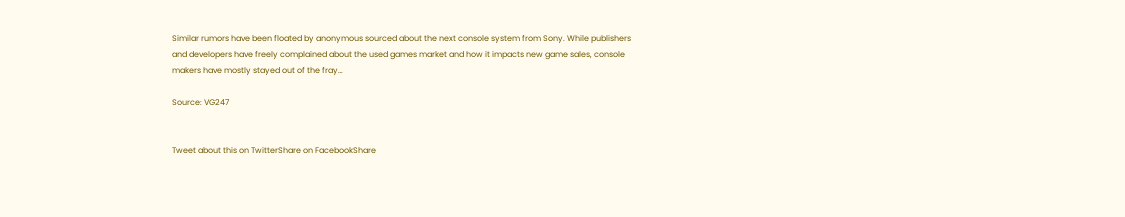Similar rumors have been floated by anonymous sourced about the next console system from Sony. While publishers and developers have freely complained about the used games market and how it impacts new game sales, console makers have mostly stayed out of the fray…

Source: VG247


Tweet about this on TwitterShare on FacebookShare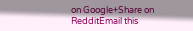on Google+Share on RedditEmail this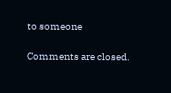to someone

Comments are closed.